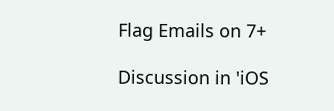Flag Emails on 7+

Discussion in 'iOS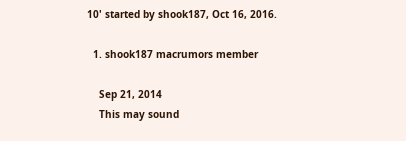10' started by shook187, Oct 16, 2016.

  1. shook187 macrumors member

    Sep 21, 2014
    This may sound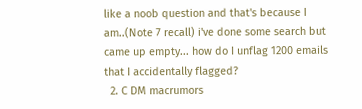like a noob question and that's because I am..(Note 7 recall) i've done some search but came up empty... how do I unflag 1200 emails that I accidentally flagged?
  2. C DM macrumors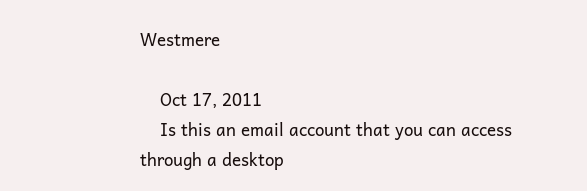Westmere

    Oct 17, 2011
    Is this an email account that you can access through a desktop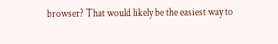browser? That would likely be the easiest way to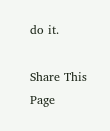do it.

Share This Page